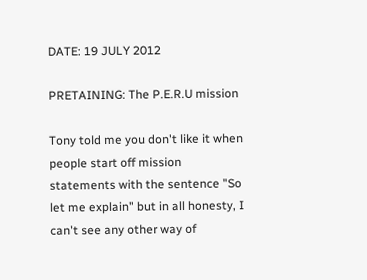DATE: 19 JULY 2012

PRETAINING: The P.E.R.U mission

Tony told me you don't like it when people start off mission statements with the sentence "So let me explain" but in all honesty, I can't see any other way of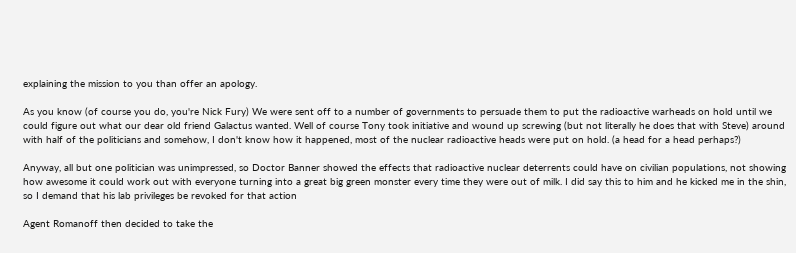explaining the mission to you than offer an apology.

As you know (of course you do, you're Nick Fury) We were sent off to a number of governments to persuade them to put the radioactive warheads on hold until we could figure out what our dear old friend Galactus wanted. Well of course Tony took initiative and wound up screwing (but not literally he does that with Steve) around with half of the politicians and somehow, I don't know how it happened, most of the nuclear radioactive heads were put on hold. (a head for a head perhaps?)

Anyway, all but one politician was unimpressed, so Doctor Banner showed the effects that radioactive nuclear deterrents could have on civilian populations, not showing how awesome it could work out with everyone turning into a great big green monster every time they were out of milk. I did say this to him and he kicked me in the shin, so I demand that his lab privileges be revoked for that action

Agent Romanoff then decided to take the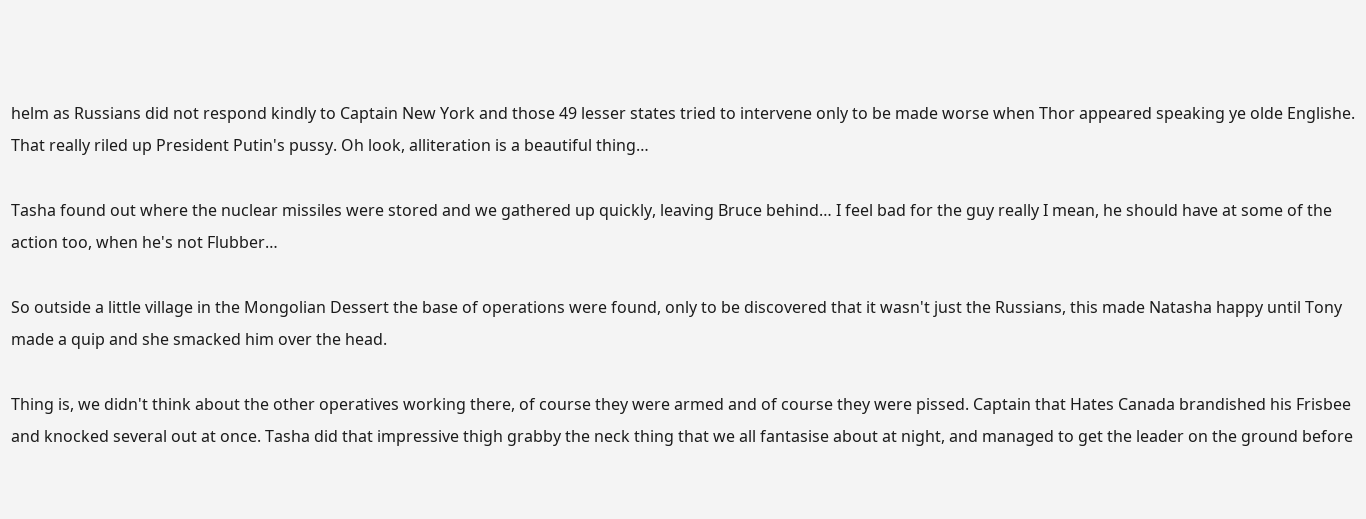helm as Russians did not respond kindly to Captain New York and those 49 lesser states tried to intervene only to be made worse when Thor appeared speaking ye olde Englishe. That really riled up President Putin's pussy. Oh look, alliteration is a beautiful thing…

Tasha found out where the nuclear missiles were stored and we gathered up quickly, leaving Bruce behind… I feel bad for the guy really I mean, he should have at some of the action too, when he's not Flubber…

So outside a little village in the Mongolian Dessert the base of operations were found, only to be discovered that it wasn't just the Russians, this made Natasha happy until Tony made a quip and she smacked him over the head.

Thing is, we didn't think about the other operatives working there, of course they were armed and of course they were pissed. Captain that Hates Canada brandished his Frisbee and knocked several out at once. Tasha did that impressive thigh grabby the neck thing that we all fantasise about at night, and managed to get the leader on the ground before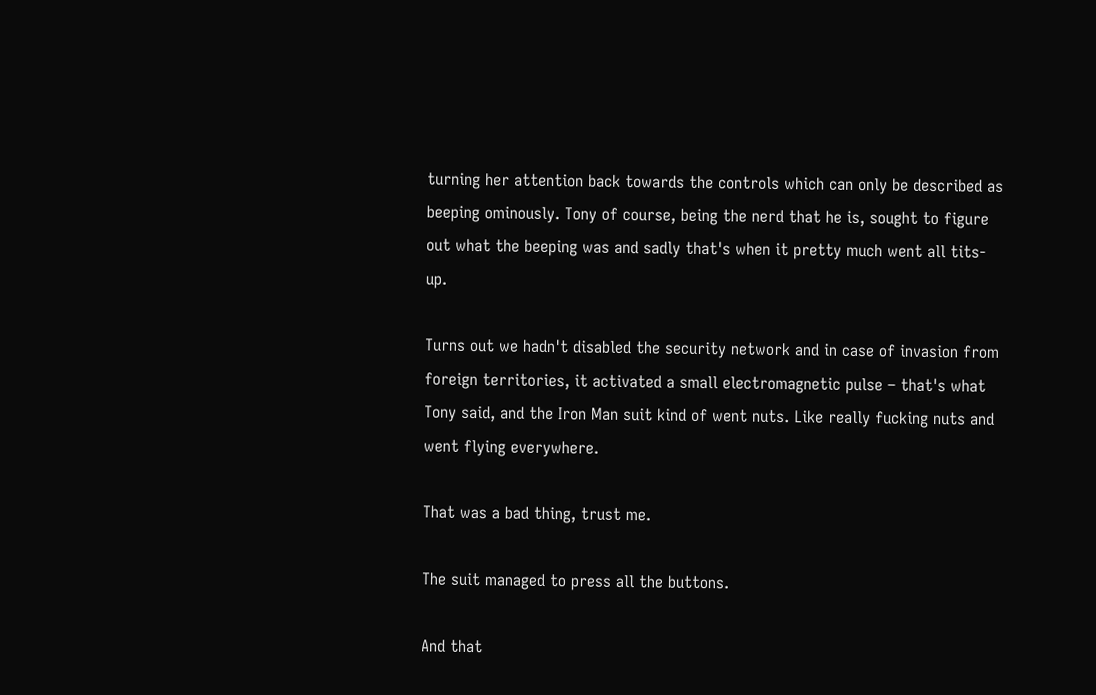turning her attention back towards the controls which can only be described as beeping ominously. Tony of course, being the nerd that he is, sought to figure out what the beeping was and sadly that's when it pretty much went all tits-up.

Turns out we hadn't disabled the security network and in case of invasion from foreign territories, it activated a small electromagnetic pulse – that's what Tony said, and the Iron Man suit kind of went nuts. Like really fucking nuts and went flying everywhere.

That was a bad thing, trust me.

The suit managed to press all the buttons.

And that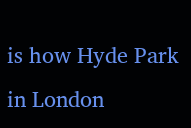is how Hyde Park in London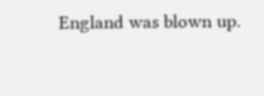England was blown up.